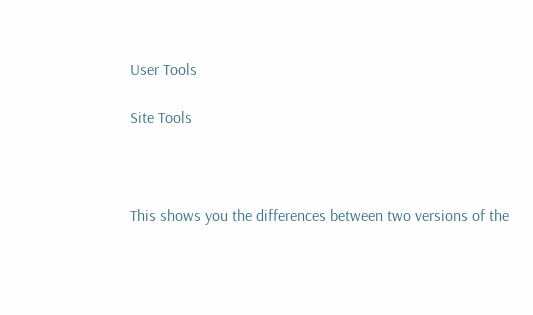User Tools

Site Tools



This shows you the differences between two versions of the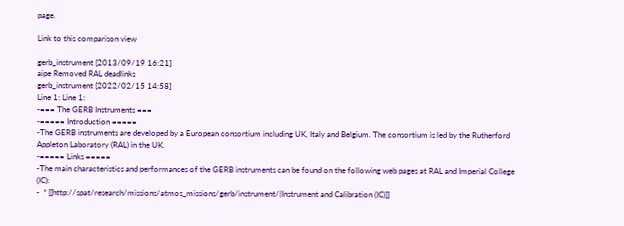page.

Link to this comparison view

gerb_instrument [2013/09/19 16:21]
aipe Removed RAL deadlinks
gerb_instrument [2022/02/15 14:58]
Line 1: Line 1:
-=== The GERB Instruments ===
-===== Introduction =====
-The GERB instruments are developed by a European consortium including UK, Italy and Belgium. The consortium is led by the Rutherford Appleton Laboratory (RAL) in the UK.
-===== Links =====
-The main characteristics and performances of the GERB instruments can be found on the following web pages at RAL and Imperial College (IC):
-  * [[http://spat/research/missions/atmos_missions/gerb/instrument/|Instrument and Calibration (IC)]]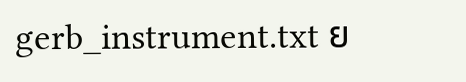gerb_instrument.txt ย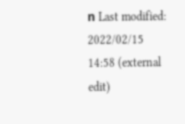ท Last modified: 2022/02/15 14:58 (external edit)